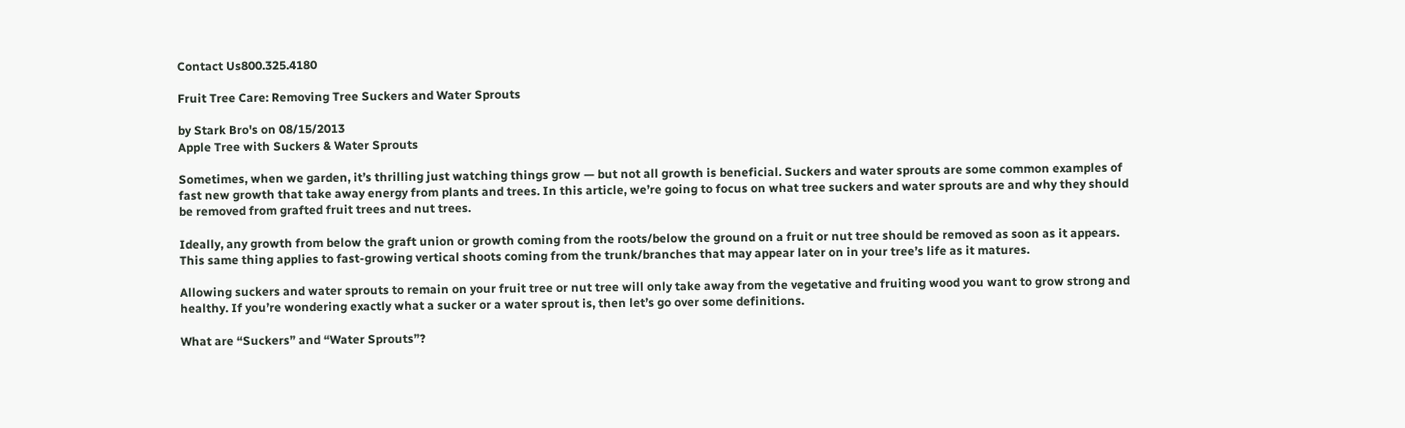Contact Us800.325.4180

Fruit Tree Care: Removing Tree Suckers and Water Sprouts

by Stark Bro's on 08/15/2013
Apple Tree with Suckers & Water Sprouts

Sometimes, when we garden, it’s thrilling just watching things grow — but not all growth is beneficial. Suckers and water sprouts are some common examples of fast new growth that take away energy from plants and trees. In this article, we’re going to focus on what tree suckers and water sprouts are and why they should be removed from grafted fruit trees and nut trees.

Ideally, any growth from below the graft union or growth coming from the roots/below the ground on a fruit or nut tree should be removed as soon as it appears. This same thing applies to fast-growing vertical shoots coming from the trunk/branches that may appear later on in your tree’s life as it matures.

Allowing suckers and water sprouts to remain on your fruit tree or nut tree will only take away from the vegetative and fruiting wood you want to grow strong and healthy. If you’re wondering exactly what a sucker or a water sprout is, then let’s go over some definitions.

What are “Suckers” and “Water Sprouts”?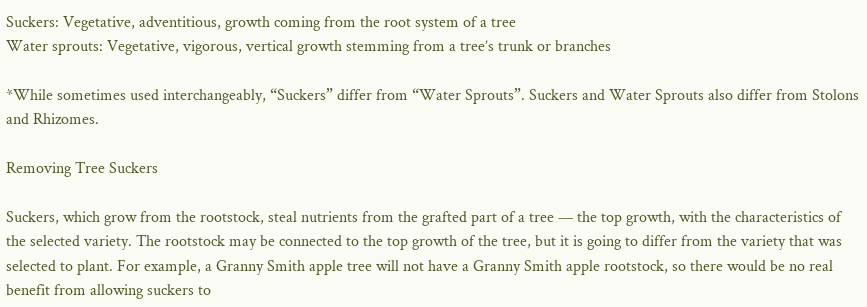Suckers: Vegetative, adventitious, growth coming from the root system of a tree
Water sprouts: Vegetative, vigorous, vertical growth stemming from a tree’s trunk or branches

*While sometimes used interchangeably, “Suckers” differ from “Water Sprouts”. Suckers and Water Sprouts also differ from Stolons and Rhizomes.

Removing Tree Suckers

Suckers, which grow from the rootstock, steal nutrients from the grafted part of a tree — the top growth, with the characteristics of the selected variety. The rootstock may be connected to the top growth of the tree, but it is going to differ from the variety that was selected to plant. For example, a Granny Smith apple tree will not have a Granny Smith apple rootstock, so there would be no real benefit from allowing suckers to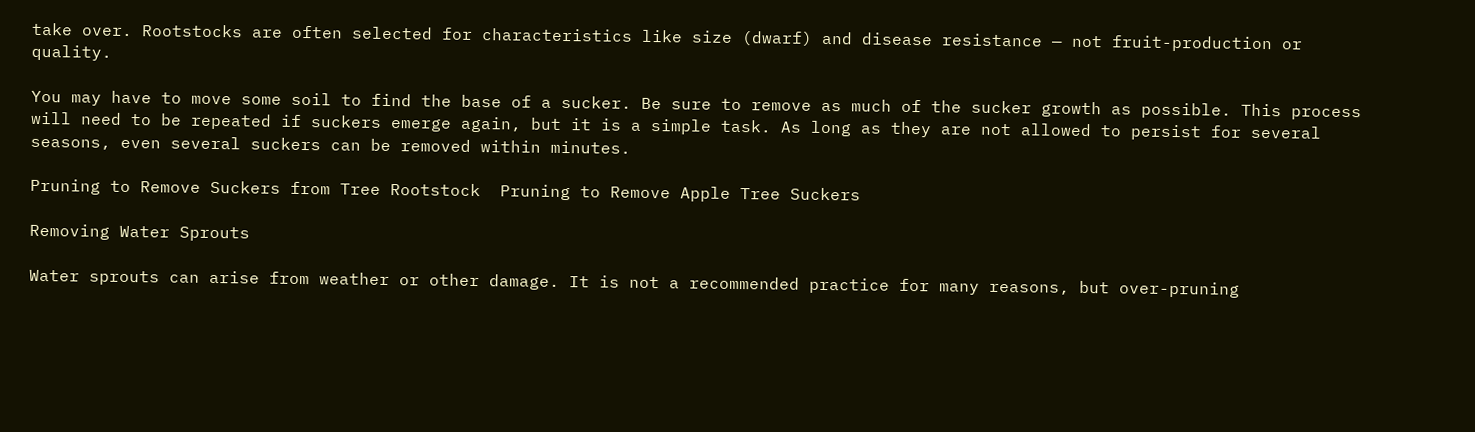take over. Rootstocks are often selected for characteristics like size (dwarf) and disease resistance — not fruit-production or quality.

You may have to move some soil to find the base of a sucker. Be sure to remove as much of the sucker growth as possible. This process will need to be repeated if suckers emerge again, but it is a simple task. As long as they are not allowed to persist for several seasons, even several suckers can be removed within minutes.

Pruning to Remove Suckers from Tree Rootstock  Pruning to Remove Apple Tree Suckers

Removing Water Sprouts

Water sprouts can arise from weather or other damage. It is not a recommended practice for many reasons, but over-pruning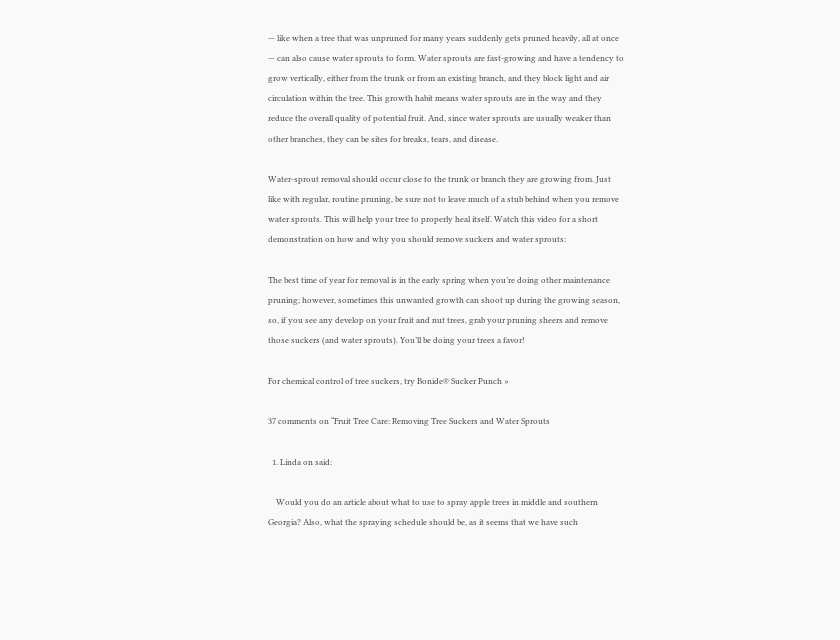— like when a tree that was unpruned for many years suddenly gets pruned heavily, all at once — can also cause water sprouts to form. Water sprouts are fast-growing and have a tendency to grow vertically, either from the trunk or from an existing branch, and they block light and air circulation within the tree. This growth habit means water sprouts are in the way and they reduce the overall quality of potential fruit. And, since water sprouts are usually weaker than other branches, they can be sites for breaks, tears, and disease.

Water-sprout removal should occur close to the trunk or branch they are growing from. Just like with regular, routine pruning, be sure not to leave much of a stub behind when you remove water sprouts. This will help your tree to properly heal itself. Watch this video for a short demonstration on how and why you should remove suckers and water sprouts:

The best time of year for removal is in the early spring when you’re doing other maintenance pruning; however, sometimes this unwanted growth can shoot up during the growing season, so, if you see any develop on your fruit and nut trees, grab your pruning sheers and remove those suckers (and water sprouts). You’ll be doing your trees a favor!

For chemical control of tree suckers, try Bonide® Sucker Punch »

37 comments on “Fruit Tree Care: Removing Tree Suckers and Water Sprouts

  1. Linda on said:

    Would you do an article about what to use to spray apple trees in middle and southern Georgia? Also, what the spraying schedule should be, as it seems that we have such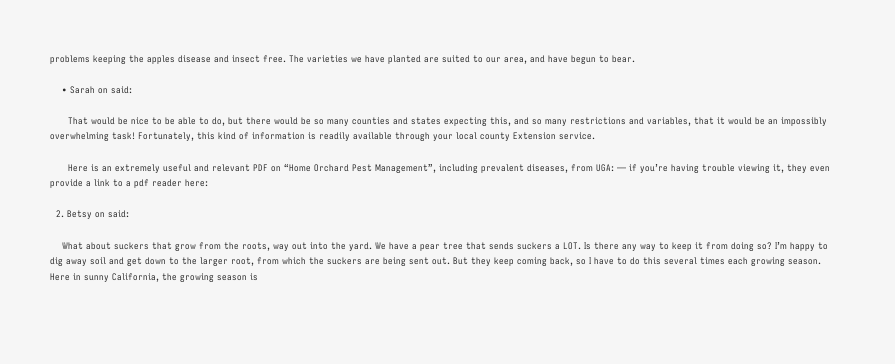problems keeping the apples disease and insect free. The varieties we have planted are suited to our area, and have begun to bear.

    • Sarah on said:

      That would be nice to be able to do, but there would be so many counties and states expecting this, and so many restrictions and variables, that it would be an impossibly overwhelming task! Fortunately, this kind of information is readily available through your local county Extension service.

      Here is an extremely useful and relevant PDF on “Home Orchard Pest Management”, including prevalent diseases, from UGA: — if you’re having trouble viewing it, they even provide a link to a pdf reader here:

  2. Betsy on said:

    What about suckers that grow from the roots, way out into the yard. We have a pear tree that sends suckers a LOT. Is there any way to keep it from doing so? I’m happy to dig away soil and get down to the larger root, from which the suckers are being sent out. But they keep coming back, so I have to do this several times each growing season. Here in sunny California, the growing season is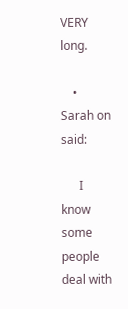VERY long.

    • Sarah on said:

      I know some people deal with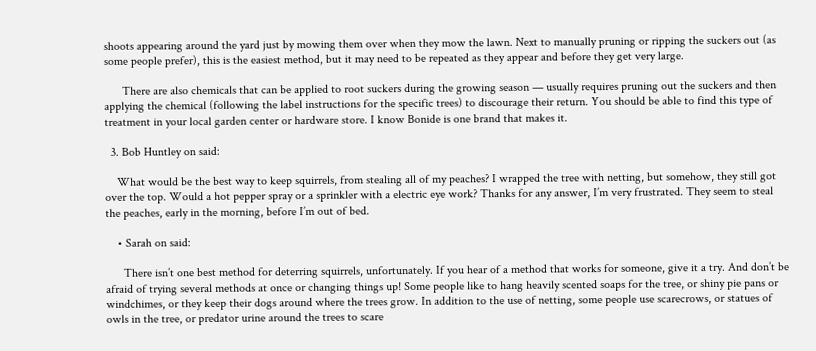shoots appearing around the yard just by mowing them over when they mow the lawn. Next to manually pruning or ripping the suckers out (as some people prefer), this is the easiest method, but it may need to be repeated as they appear and before they get very large.

      There are also chemicals that can be applied to root suckers during the growing season — usually requires pruning out the suckers and then applying the chemical (following the label instructions for the specific trees) to discourage their return. You should be able to find this type of treatment in your local garden center or hardware store. I know Bonide is one brand that makes it.

  3. Bob Huntley on said:

    What would be the best way to keep squirrels, from stealing all of my peaches? I wrapped the tree with netting, but somehow, they still got over the top. Would a hot pepper spray or a sprinkler with a electric eye work? Thanks for any answer, I’m very frustrated. They seem to steal the peaches, early in the morning, before I’m out of bed.

    • Sarah on said:

      There isn’t one best method for deterring squirrels, unfortunately. If you hear of a method that works for someone, give it a try. And don’t be afraid of trying several methods at once or changing things up! Some people like to hang heavily scented soaps for the tree, or shiny pie pans or windchimes, or they keep their dogs around where the trees grow. In addition to the use of netting, some people use scarecrows, or statues of owls in the tree, or predator urine around the trees to scare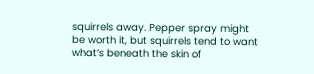squirrels away. Pepper spray might be worth it, but squirrels tend to want what’s beneath the skin of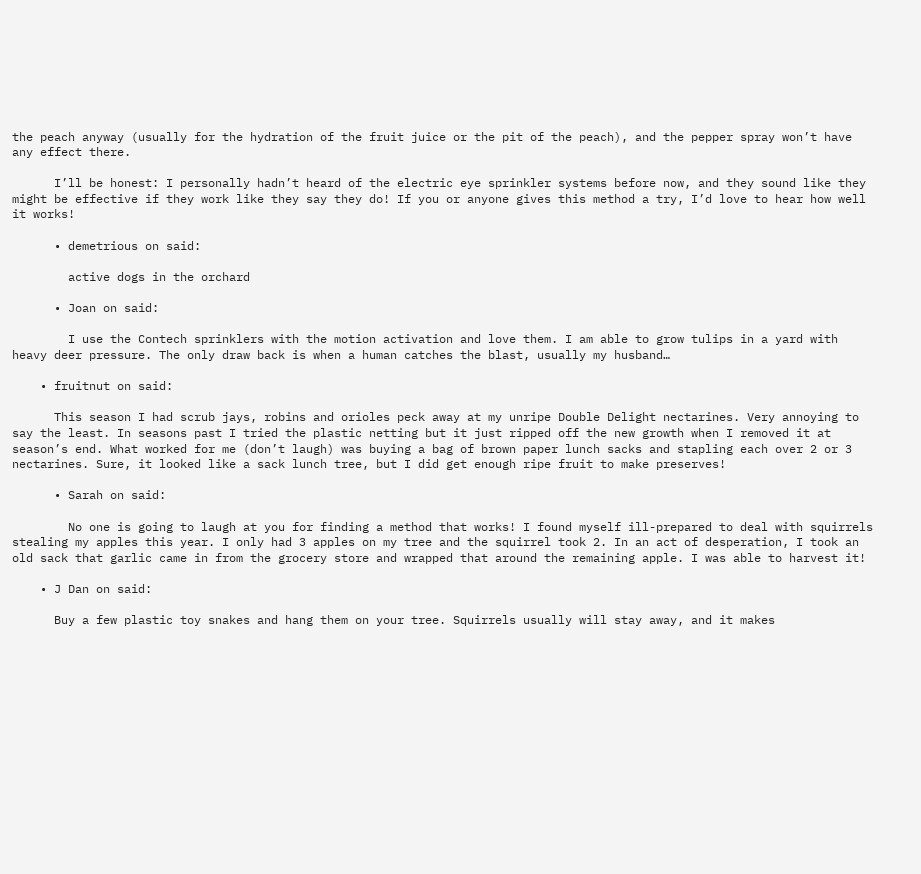the peach anyway (usually for the hydration of the fruit juice or the pit of the peach), and the pepper spray won’t have any effect there.

      I’ll be honest: I personally hadn’t heard of the electric eye sprinkler systems before now, and they sound like they might be effective if they work like they say they do! If you or anyone gives this method a try, I’d love to hear how well it works!

      • demetrious on said:

        active dogs in the orchard

      • Joan on said:

        I use the Contech sprinklers with the motion activation and love them. I am able to grow tulips in a yard with heavy deer pressure. The only draw back is when a human catches the blast, usually my husband…

    • fruitnut on said:

      This season I had scrub jays, robins and orioles peck away at my unripe Double Delight nectarines. Very annoying to say the least. In seasons past I tried the plastic netting but it just ripped off the new growth when I removed it at season’s end. What worked for me (don’t laugh) was buying a bag of brown paper lunch sacks and stapling each over 2 or 3 nectarines. Sure, it looked like a sack lunch tree, but I did get enough ripe fruit to make preserves!

      • Sarah on said:

        No one is going to laugh at you for finding a method that works! I found myself ill-prepared to deal with squirrels stealing my apples this year. I only had 3 apples on my tree and the squirrel took 2. In an act of desperation, I took an old sack that garlic came in from the grocery store and wrapped that around the remaining apple. I was able to harvest it!

    • J Dan on said:

      Buy a few plastic toy snakes and hang them on your tree. Squirrels usually will stay away, and it makes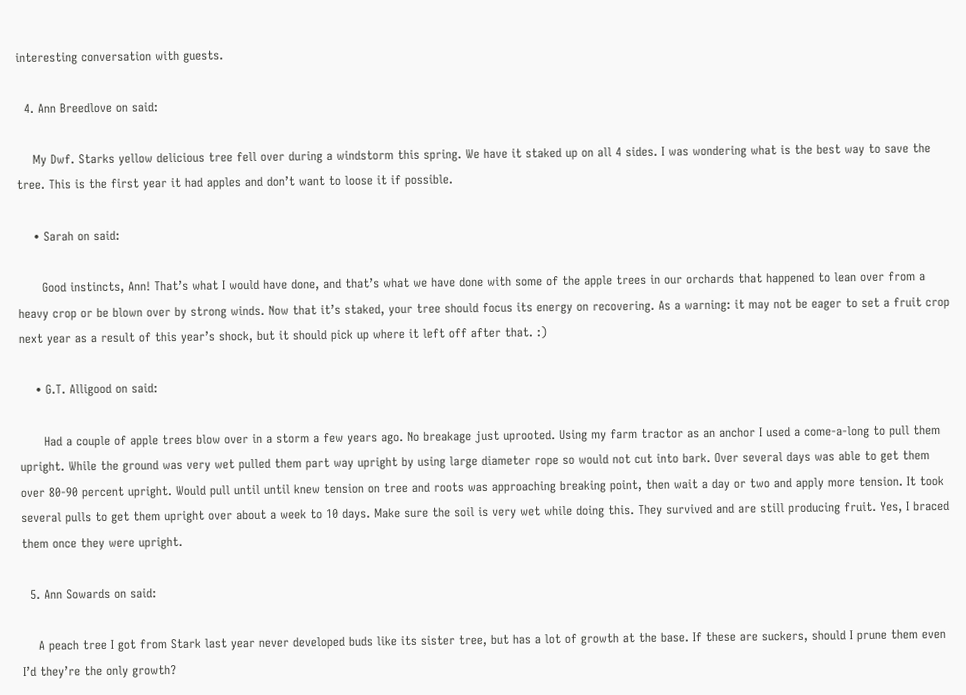interesting conversation with guests.

  4. Ann Breedlove on said:

    My Dwf. Starks yellow delicious tree fell over during a windstorm this spring. We have it staked up on all 4 sides. I was wondering what is the best way to save the tree. This is the first year it had apples and don’t want to loose it if possible.

    • Sarah on said:

      Good instincts, Ann! That’s what I would have done, and that’s what we have done with some of the apple trees in our orchards that happened to lean over from a heavy crop or be blown over by strong winds. Now that it’s staked, your tree should focus its energy on recovering. As a warning: it may not be eager to set a fruit crop next year as a result of this year’s shock, but it should pick up where it left off after that. :)

    • G.T. Alligood on said:

      Had a couple of apple trees blow over in a storm a few years ago. No breakage just uprooted. Using my farm tractor as an anchor I used a come-a-long to pull them upright. While the ground was very wet pulled them part way upright by using large diameter rope so would not cut into bark. Over several days was able to get them over 80-90 percent upright. Would pull until until knew tension on tree and roots was approaching breaking point, then wait a day or two and apply more tension. It took several pulls to get them upright over about a week to 10 days. Make sure the soil is very wet while doing this. They survived and are still producing fruit. Yes, I braced them once they were upright.

  5. Ann Sowards on said:

    A peach tree I got from Stark last year never developed buds like its sister tree, but has a lot of growth at the base. If these are suckers, should I prune them even I’d they’re the only growth?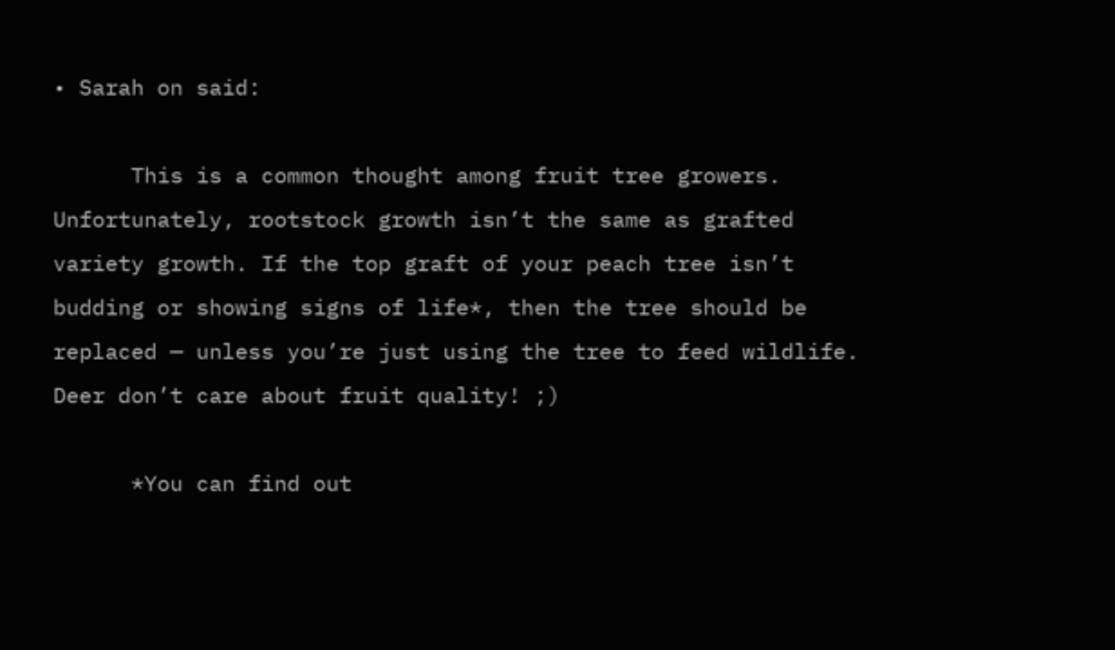• Sarah on said:

      This is a common thought among fruit tree growers. Unfortunately, rootstock growth isn’t the same as grafted variety growth. If the top graft of your peach tree isn’t budding or showing signs of life*, then the tree should be replaced — unless you’re just using the tree to feed wildlife. Deer don’t care about fruit quality! ;)

      *You can find out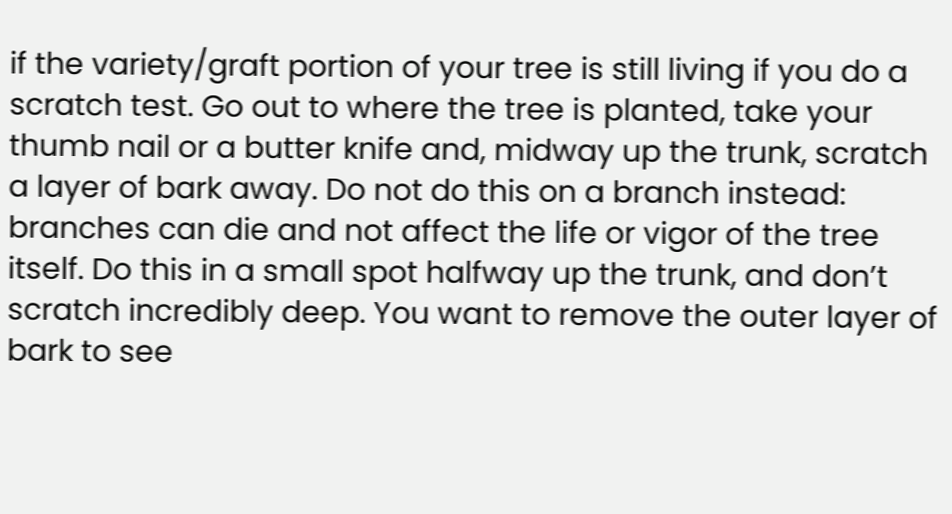if the variety/graft portion of your tree is still living if you do a scratch test. Go out to where the tree is planted, take your thumb nail or a butter knife and, midway up the trunk, scratch a layer of bark away. Do not do this on a branch instead: branches can die and not affect the life or vigor of the tree itself. Do this in a small spot halfway up the trunk, and don’t scratch incredibly deep. You want to remove the outer layer of bark to see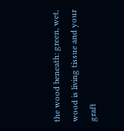the wood beneath: green, wet, wood is living tissue and your graft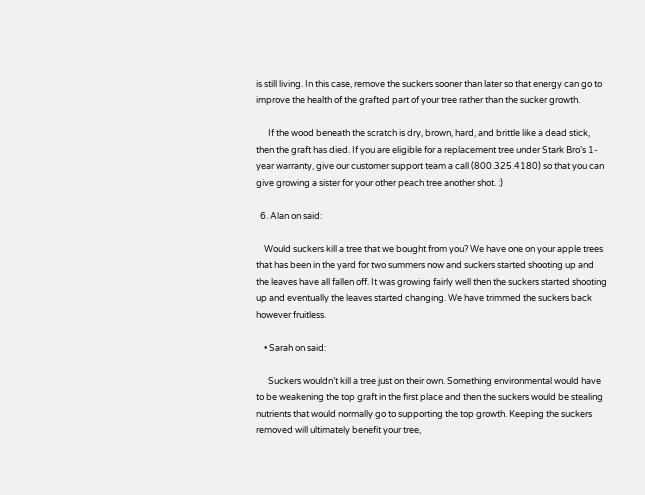is still living. In this case, remove the suckers sooner than later so that energy can go to improve the health of the grafted part of your tree rather than the sucker growth.

      If the wood beneath the scratch is dry, brown, hard, and brittle like a dead stick, then the graft has died. If you are eligible for a replacement tree under Stark Bro’s 1-year warranty, give our customer support team a call (800.325.4180) so that you can give growing a sister for your other peach tree another shot. :)

  6. Alan on said:

    Would suckers kill a tree that we bought from you? We have one on your apple trees that has been in the yard for two summers now and suckers started shooting up and the leaves have all fallen off. It was growing fairly well then the suckers started shooting up and eventually the leaves started changing. We have trimmed the suckers back however fruitless.

    • Sarah on said:

      Suckers wouldn’t kill a tree just on their own. Something environmental would have to be weakening the top graft in the first place and then the suckers would be stealing nutrients that would normally go to supporting the top growth. Keeping the suckers removed will ultimately benefit your tree,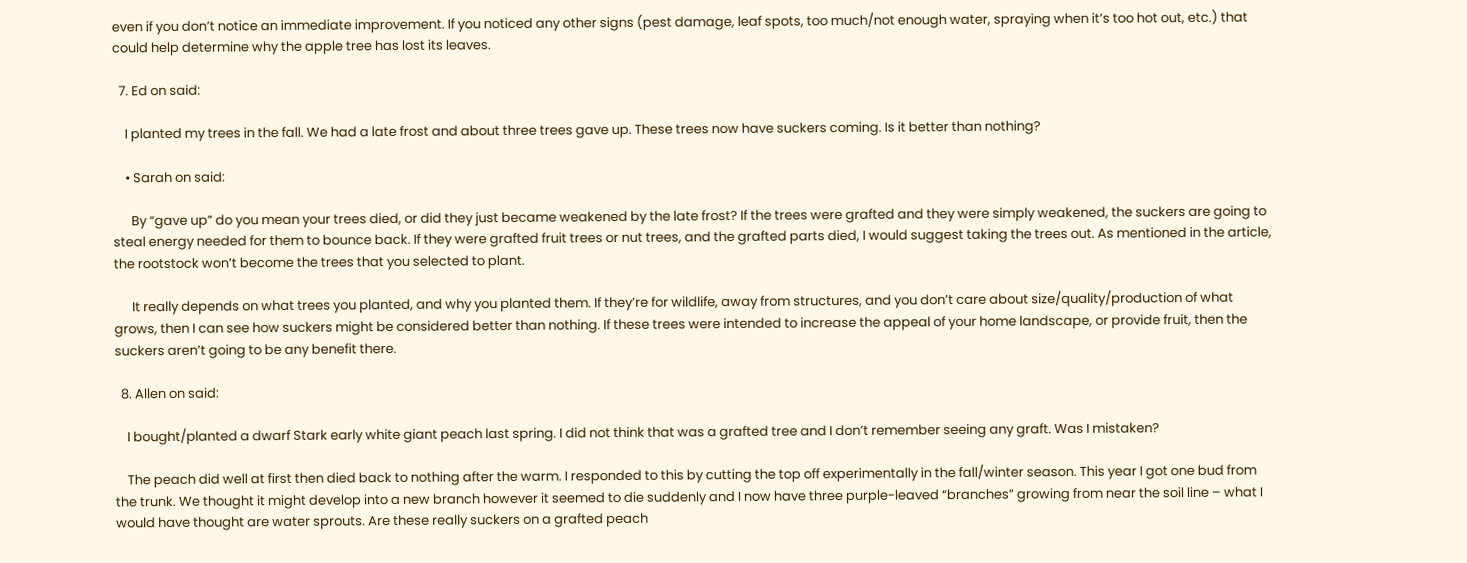even if you don’t notice an immediate improvement. If you noticed any other signs (pest damage, leaf spots, too much/not enough water, spraying when it’s too hot out, etc.) that could help determine why the apple tree has lost its leaves.

  7. Ed on said:

    I planted my trees in the fall. We had a late frost and about three trees gave up. These trees now have suckers coming. Is it better than nothing?

    • Sarah on said:

      By “gave up” do you mean your trees died, or did they just became weakened by the late frost? If the trees were grafted and they were simply weakened, the suckers are going to steal energy needed for them to bounce back. If they were grafted fruit trees or nut trees, and the grafted parts died, I would suggest taking the trees out. As mentioned in the article, the rootstock won’t become the trees that you selected to plant.

      It really depends on what trees you planted, and why you planted them. If they’re for wildlife, away from structures, and you don’t care about size/quality/production of what grows, then I can see how suckers might be considered better than nothing. If these trees were intended to increase the appeal of your home landscape, or provide fruit, then the suckers aren’t going to be any benefit there.

  8. Allen on said:

    I bought/planted a dwarf Stark early white giant peach last spring. I did not think that was a grafted tree and I don’t remember seeing any graft. Was I mistaken?

    The peach did well at first then died back to nothing after the warm. I responded to this by cutting the top off experimentally in the fall/winter season. This year I got one bud from the trunk. We thought it might develop into a new branch however it seemed to die suddenly and I now have three purple-leaved “branches” growing from near the soil line – what I would have thought are water sprouts. Are these really suckers on a grafted peach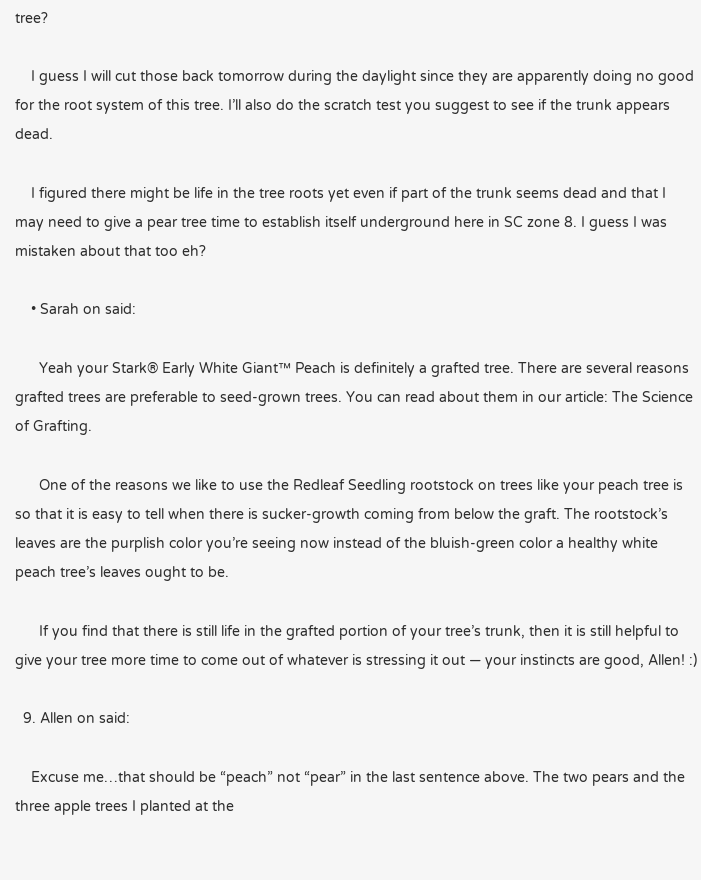tree?

    I guess I will cut those back tomorrow during the daylight since they are apparently doing no good for the root system of this tree. I’ll also do the scratch test you suggest to see if the trunk appears dead.

    I figured there might be life in the tree roots yet even if part of the trunk seems dead and that I may need to give a pear tree time to establish itself underground here in SC zone 8. I guess I was mistaken about that too eh?

    • Sarah on said:

      Yeah your Stark® Early White Giant™ Peach is definitely a grafted tree. There are several reasons grafted trees are preferable to seed-grown trees. You can read about them in our article: The Science of Grafting.

      One of the reasons we like to use the Redleaf Seedling rootstock on trees like your peach tree is so that it is easy to tell when there is sucker-growth coming from below the graft. The rootstock’s leaves are the purplish color you’re seeing now instead of the bluish-green color a healthy white peach tree’s leaves ought to be.

      If you find that there is still life in the grafted portion of your tree’s trunk, then it is still helpful to give your tree more time to come out of whatever is stressing it out — your instincts are good, Allen! :)

  9. Allen on said:

    Excuse me…that should be “peach” not “pear” in the last sentence above. The two pears and the three apple trees I planted at the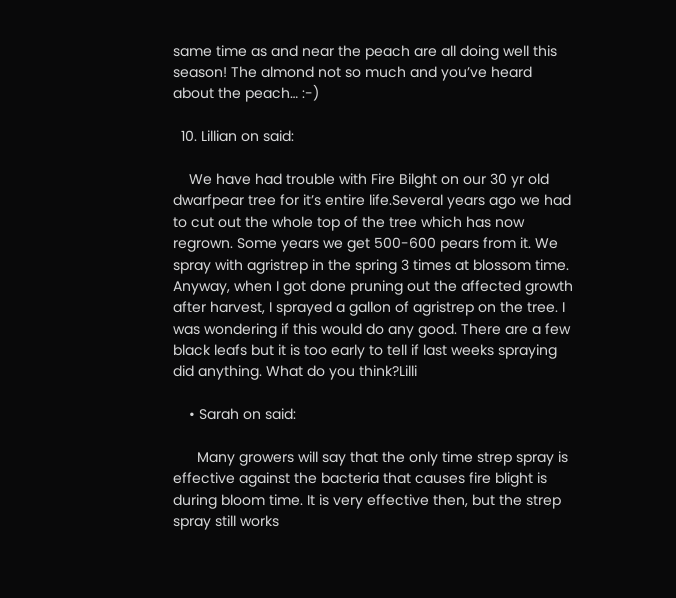same time as and near the peach are all doing well this season! The almond not so much and you’ve heard about the peach… :-)

  10. Lillian on said:

    We have had trouble with Fire Bilght on our 30 yr old dwarfpear tree for it’s entire life.Several years ago we had to cut out the whole top of the tree which has now regrown. Some years we get 500-600 pears from it. We spray with agristrep in the spring 3 times at blossom time. Anyway, when I got done pruning out the affected growth after harvest, I sprayed a gallon of agristrep on the tree. I was wondering if this would do any good. There are a few black leafs but it is too early to tell if last weeks spraying did anything. What do you think?Lilli

    • Sarah on said:

      Many growers will say that the only time strep spray is effective against the bacteria that causes fire blight is during bloom time. It is very effective then, but the strep spray still works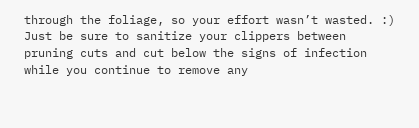through the foliage, so your effort wasn’t wasted. :) Just be sure to sanitize your clippers between pruning cuts and cut below the signs of infection while you continue to remove any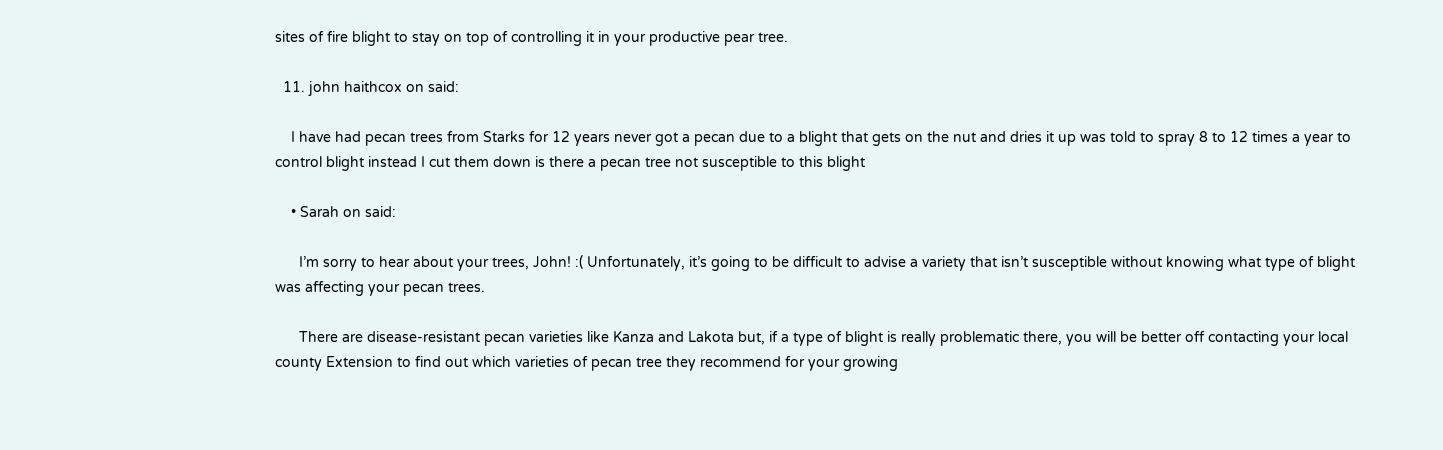sites of fire blight to stay on top of controlling it in your productive pear tree.

  11. john haithcox on said:

    I have had pecan trees from Starks for 12 years never got a pecan due to a blight that gets on the nut and dries it up was told to spray 8 to 12 times a year to control blight instead I cut them down is there a pecan tree not susceptible to this blight

    • Sarah on said:

      I’m sorry to hear about your trees, John! :( Unfortunately, it’s going to be difficult to advise a variety that isn’t susceptible without knowing what type of blight was affecting your pecan trees.

      There are disease-resistant pecan varieties like Kanza and Lakota but, if a type of blight is really problematic there, you will be better off contacting your local county Extension to find out which varieties of pecan tree they recommend for your growing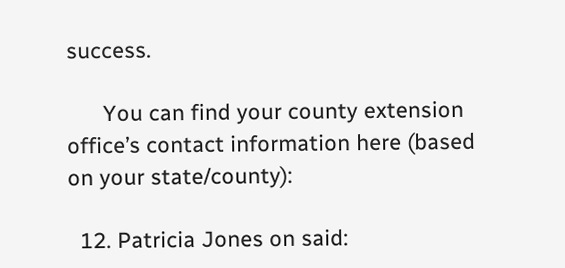success.

      You can find your county extension office’s contact information here (based on your state/county):

  12. Patricia Jones on said: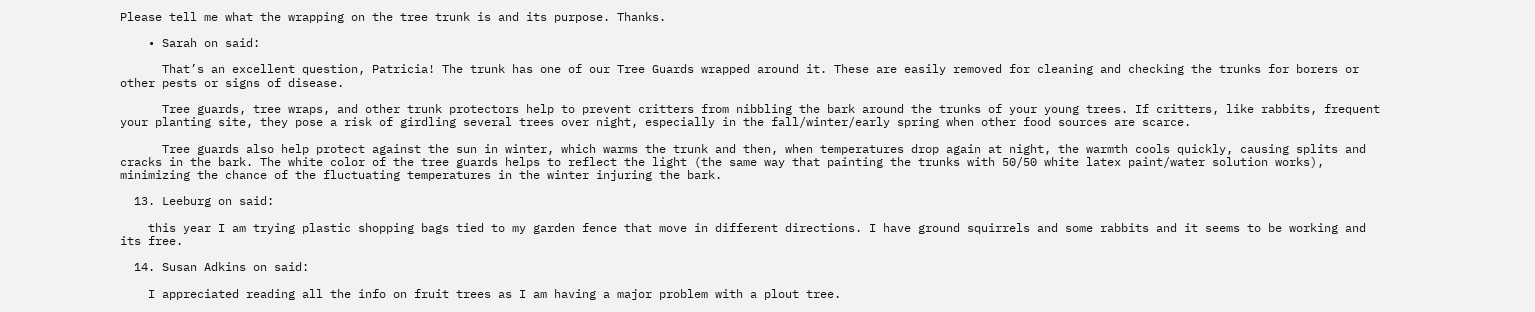Please tell me what the wrapping on the tree trunk is and its purpose. Thanks.

    • Sarah on said:

      That’s an excellent question, Patricia! The trunk has one of our Tree Guards wrapped around it. These are easily removed for cleaning and checking the trunks for borers or other pests or signs of disease.

      Tree guards, tree wraps, and other trunk protectors help to prevent critters from nibbling the bark around the trunks of your young trees. If critters, like rabbits, frequent your planting site, they pose a risk of girdling several trees over night, especially in the fall/winter/early spring when other food sources are scarce.

      Tree guards also help protect against the sun in winter, which warms the trunk and then, when temperatures drop again at night, the warmth cools quickly, causing splits and cracks in the bark. The white color of the tree guards helps to reflect the light (the same way that painting the trunks with 50/50 white latex paint/water solution works), minimizing the chance of the fluctuating temperatures in the winter injuring the bark.

  13. Leeburg on said:

    this year I am trying plastic shopping bags tied to my garden fence that move in different directions. I have ground squirrels and some rabbits and it seems to be working and its free.

  14. Susan Adkins on said:

    I appreciated reading all the info on fruit trees as I am having a major problem with a plout tree.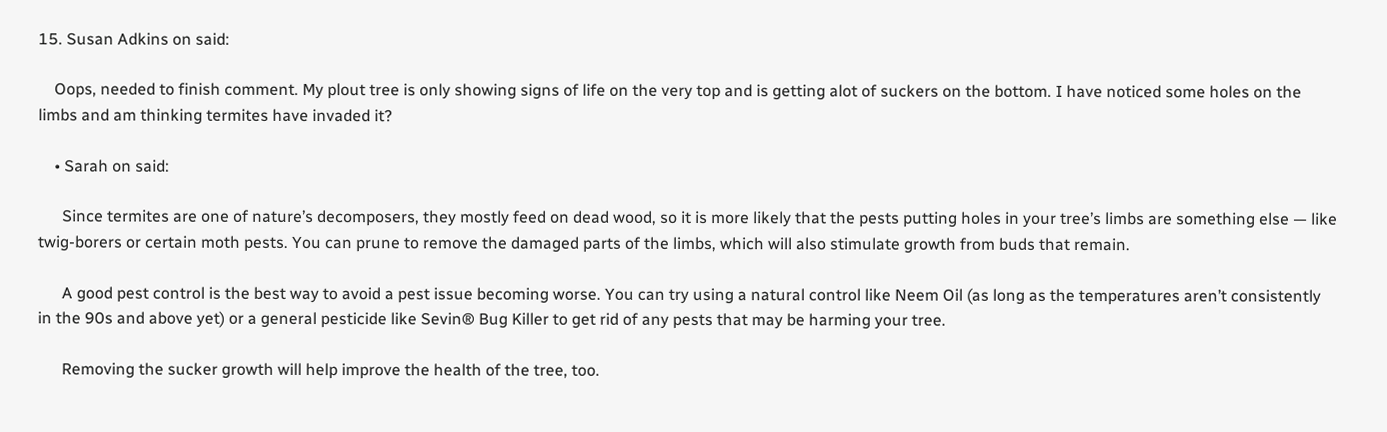15. Susan Adkins on said:

    Oops, needed to finish comment. My plout tree is only showing signs of life on the very top and is getting alot of suckers on the bottom. I have noticed some holes on the limbs and am thinking termites have invaded it?

    • Sarah on said:

      Since termites are one of nature’s decomposers, they mostly feed on dead wood, so it is more likely that the pests putting holes in your tree’s limbs are something else — like twig-borers or certain moth pests. You can prune to remove the damaged parts of the limbs, which will also stimulate growth from buds that remain.

      A good pest control is the best way to avoid a pest issue becoming worse. You can try using a natural control like Neem Oil (as long as the temperatures aren’t consistently in the 90s and above yet) or a general pesticide like Sevin® Bug Killer to get rid of any pests that may be harming your tree.

      Removing the sucker growth will help improve the health of the tree, too.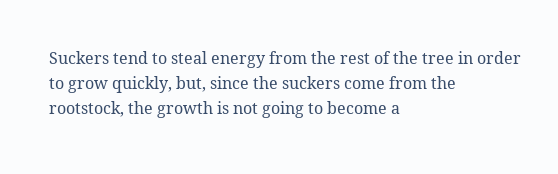Suckers tend to steal energy from the rest of the tree in order to grow quickly, but, since the suckers come from the rootstock, the growth is not going to become a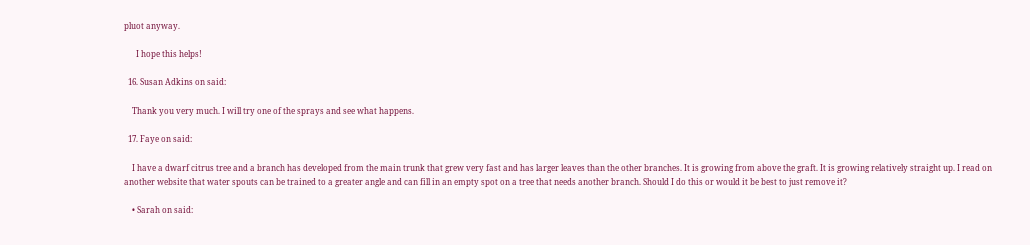pluot anyway.

      I hope this helps!

  16. Susan Adkins on said:

    Thank you very much. I will try one of the sprays and see what happens.

  17. Faye on said:

    I have a dwarf citrus tree and a branch has developed from the main trunk that grew very fast and has larger leaves than the other branches. It is growing from above the graft. It is growing relatively straight up. I read on another website that water spouts can be trained to a greater angle and can fill in an empty spot on a tree that needs another branch. Should I do this or would it be best to just remove it?

    • Sarah on said: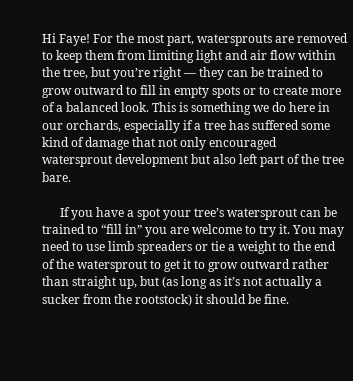Hi Faye! For the most part, watersprouts are removed to keep them from limiting light and air flow within the tree, but you’re right — they can be trained to grow outward to fill in empty spots or to create more of a balanced look. This is something we do here in our orchards, especially if a tree has suffered some kind of damage that not only encouraged watersprout development but also left part of the tree bare.

      If you have a spot your tree’s watersprout can be trained to “fill in” you are welcome to try it. You may need to use limb spreaders or tie a weight to the end of the watersprout to get it to grow outward rather than straight up, but (as long as it’s not actually a sucker from the rootstock) it should be fine.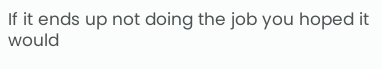If it ends up not doing the job you hoped it would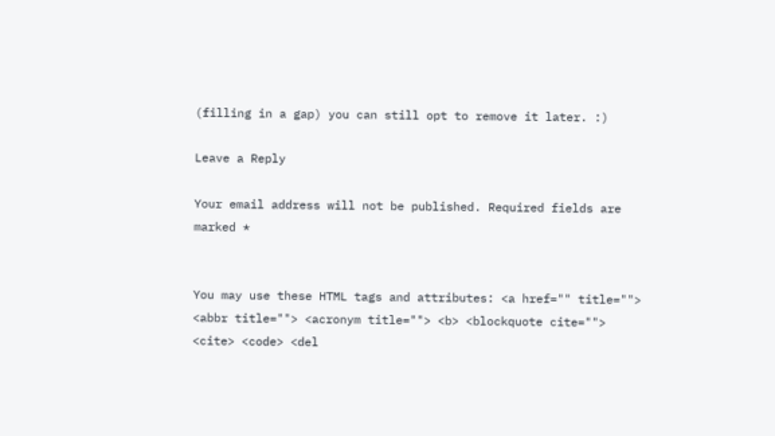(filling in a gap) you can still opt to remove it later. :)

Leave a Reply

Your email address will not be published. Required fields are marked *


You may use these HTML tags and attributes: <a href="" title=""> <abbr title=""> <acronym title=""> <b> <blockquote cite=""> <cite> <code> <del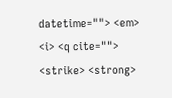datetime=""> <em> <i> <q cite=""> <strike> <strong>